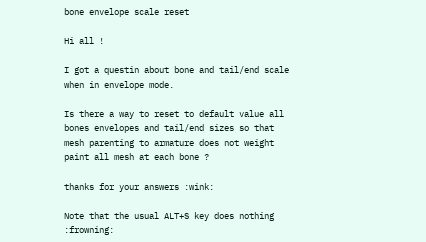bone envelope scale reset

Hi all !

I got a questin about bone and tail/end scale when in envelope mode.

Is there a way to reset to default value all bones envelopes and tail/end sizes so that mesh parenting to armature does not weight paint all mesh at each bone ?

thanks for your answers :wink:

Note that the usual ALT+S key does nothing :frowning: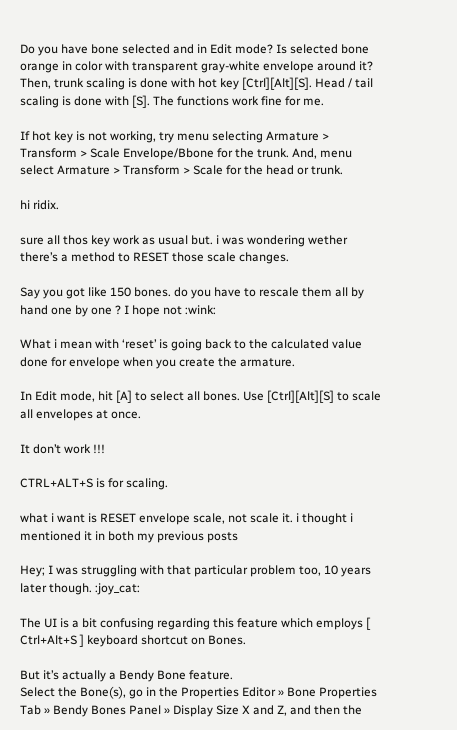Do you have bone selected and in Edit mode? Is selected bone orange in color with transparent gray-white envelope around it? Then, trunk scaling is done with hot key [Ctrl][Alt][S]. Head / tail scaling is done with [S]. The functions work fine for me.

If hot key is not working, try menu selecting Armature > Transform > Scale Envelope/Bbone for the trunk. And, menu select Armature > Transform > Scale for the head or trunk.

hi ridix.

sure all thos key work as usual but. i was wondering wether there’s a method to RESET those scale changes.

Say you got like 150 bones. do you have to rescale them all by hand one by one ? I hope not :wink:

What i mean with ‘reset’ is going back to the calculated value done for envelope when you create the armature.

In Edit mode, hit [A] to select all bones. Use [Ctrl][Alt][S] to scale all envelopes at once.

It don’t work !!!

CTRL+ALT+S is for scaling.

what i want is RESET envelope scale, not scale it. i thought i mentioned it in both my previous posts

Hey; I was struggling with that particular problem too, 10 years later though. :joy_cat:

The UI is a bit confusing regarding this feature which employs [ Ctrl+Alt+S ] keyboard shortcut on Bones.

But it’s actually a Bendy Bone feature.
Select the Bone(s), go in the Properties Editor » Bone Properties Tab » Bendy Bones Panel » Display Size X and Z, and then the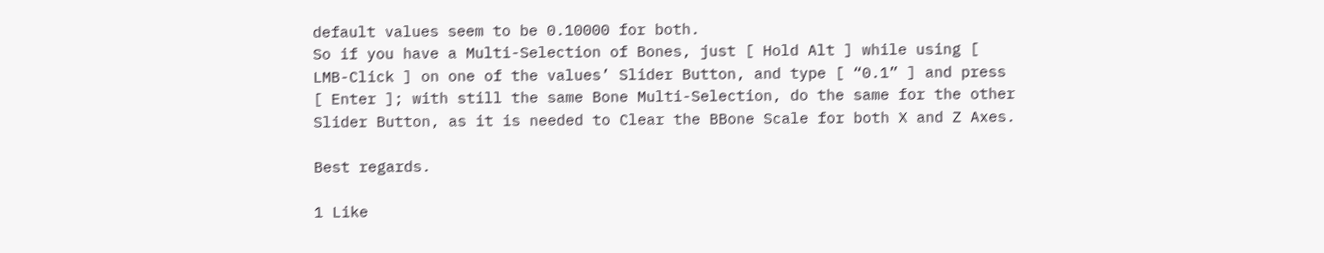default values seem to be 0.10000 for both.
So if you have a Multi-Selection of Bones, just [ Hold Alt ] while using [ LMB-Click ] on one of the values’ Slider Button, and type [ “0.1” ] and press [ Enter ]; with still the same Bone Multi-Selection, do the same for the other Slider Button, as it is needed to Clear the BBone Scale for both X and Z Axes.

Best regards.

1 Like